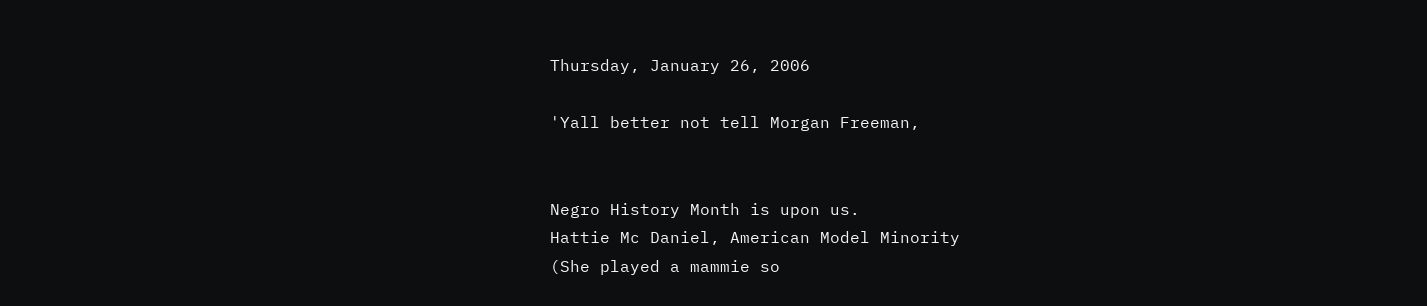Thursday, January 26, 2006

'Yall better not tell Morgan Freeman,


Negro History Month is upon us.
Hattie Mc Daniel, American Model Minority
(She played a mammie so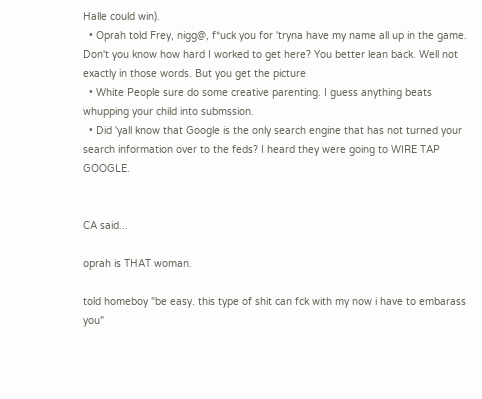Halle could win).
  • Oprah told Frey, nigg@, f*uck you for 'tryna have my name all up in the game. Don't you know how hard I worked to get here? You better lean back. Well not exactly in those words. But you get the picture
  • White People sure do some creative parenting. I guess anything beats whupping your child into submssion.
  • Did 'yall know that Google is the only search engine that has not turned your search information over to the feds? I heard they were going to WIRE TAP GOOGLE.


CA said...

oprah is THAT woman.

told homeboy "be easy. this type of shit can fck with my now i have to embarass you"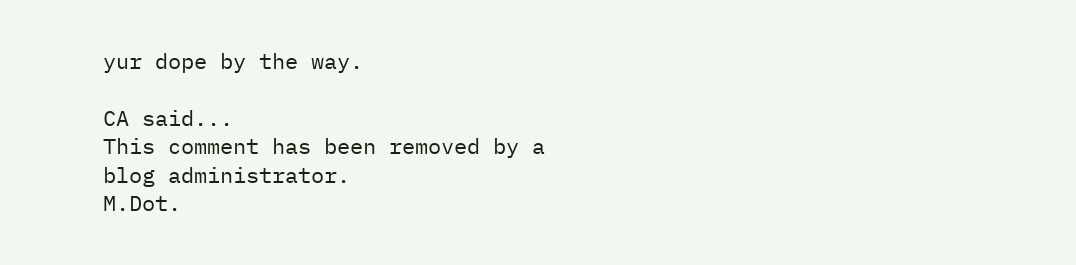yur dope by the way.

CA said...
This comment has been removed by a blog administrator.
M.Dot.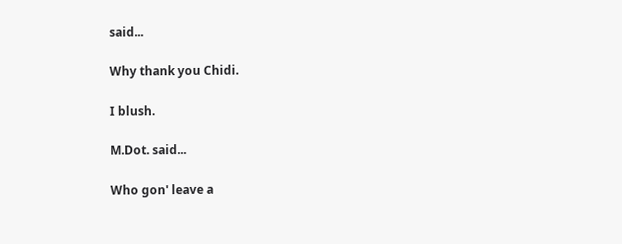said...

Why thank you Chidi.

I blush.

M.Dot. said...

Who gon' leave a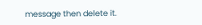message then delete it.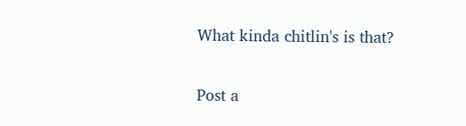What kinda chitlin's is that?

Post a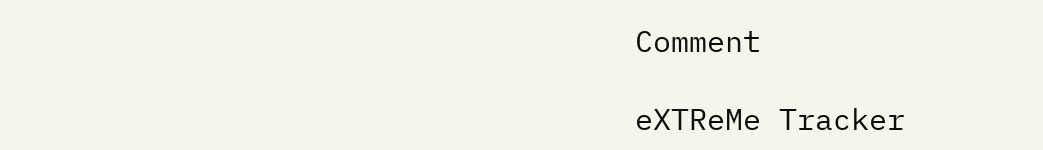Comment

eXTReMe Tracker